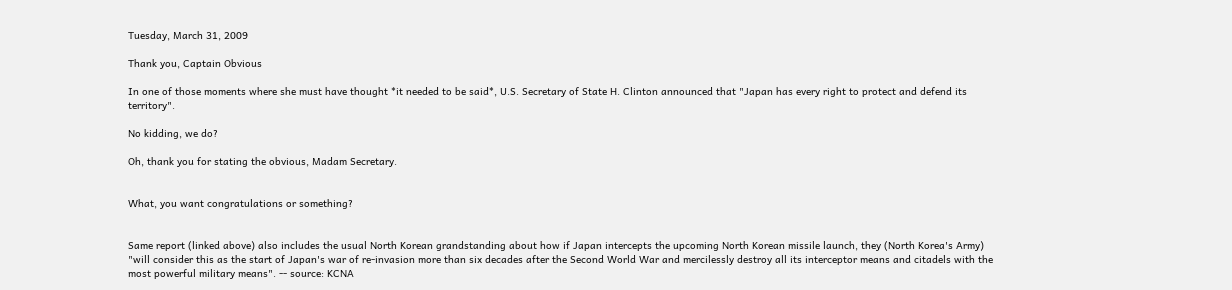Tuesday, March 31, 2009

Thank you, Captain Obvious

In one of those moments where she must have thought *it needed to be said*, U.S. Secretary of State H. Clinton announced that "Japan has every right to protect and defend its territory".

No kidding, we do?

Oh, thank you for stating the obvious, Madam Secretary.


What, you want congratulations or something?


Same report (linked above) also includes the usual North Korean grandstanding about how if Japan intercepts the upcoming North Korean missile launch, they (North Korea's Army) "will consider this as the start of Japan's war of re-invasion more than six decades after the Second World War and mercilessly destroy all its interceptor means and citadels with the most powerful military means". -- source: KCNA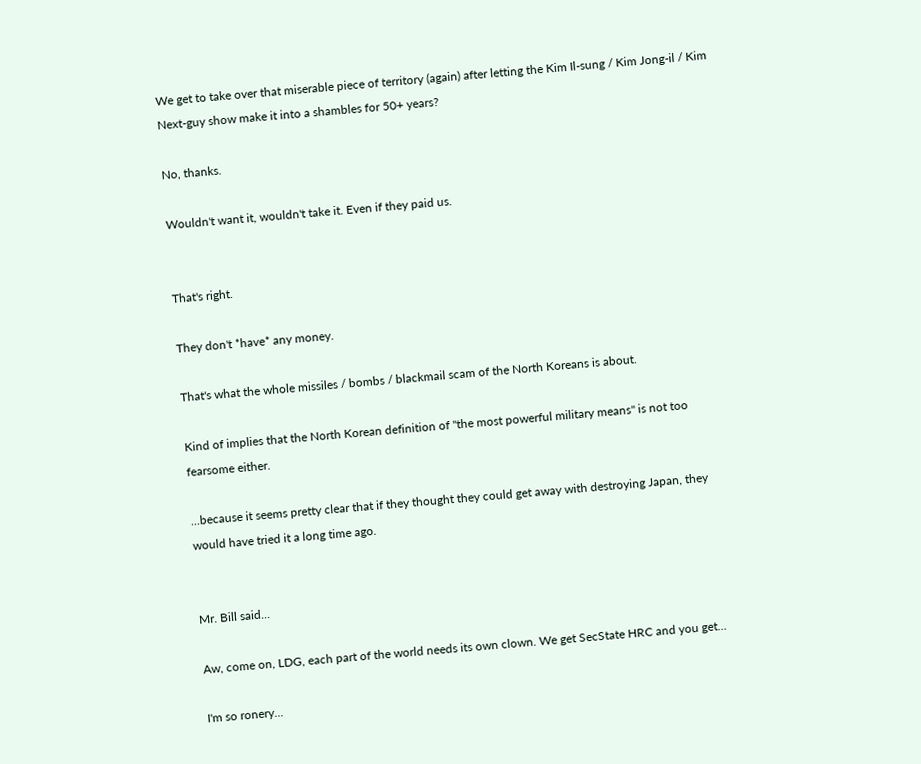We get to take over that miserable piece of territory (again) after letting the Kim Il-sung / Kim Jong-il / Kim Next-guy show make it into a shambles for 50+ years?

No, thanks.

Wouldn't want it, wouldn't take it. Even if they paid us.


That's right.

They don't *have* any money.

That's what the whole missiles / bombs / blackmail scam of the North Koreans is about.

Kind of implies that the North Korean definition of "the most powerful military means" is not too fearsome either.

...because it seems pretty clear that if they thought they could get away with destroying Japan, they would have tried it a long time ago.


Mr. Bill said...

Aw, come on, LDG, each part of the world needs its own clown. We get SecState HRC and you get...

I'm so ronery...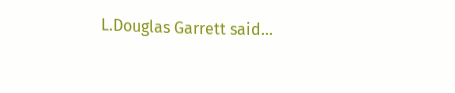L.Douglas Garrett said...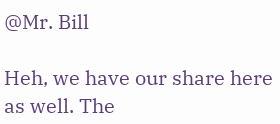@Mr. Bill

Heh, we have our share here as well. The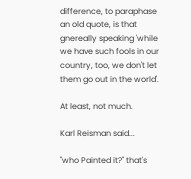difference, to paraphase an old quote, is that gnereally speaking 'while we have such fools in our country, too, we don't let them go out in the world'.

At least, not much.

Karl Reisman said...

"who Painted it?" that's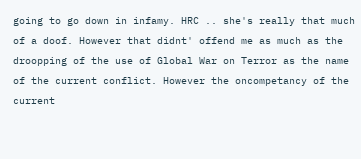going to go down in infamy. HRC .. she's really that much of a doof. However that didnt' offend me as much as the droopping of the use of Global War on Terror as the name of the current conflict. However the oncompetancy of the current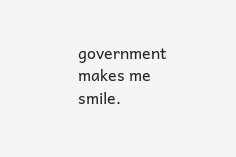government makes me smile.